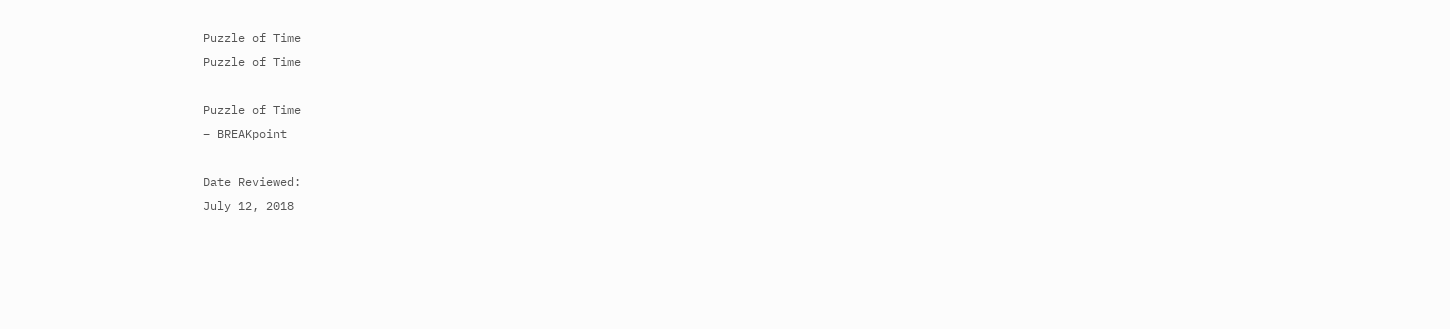Puzzle of Time
Puzzle of Time

Puzzle of Time
– BREAKpoint

Date Reviewed:
July 12, 2018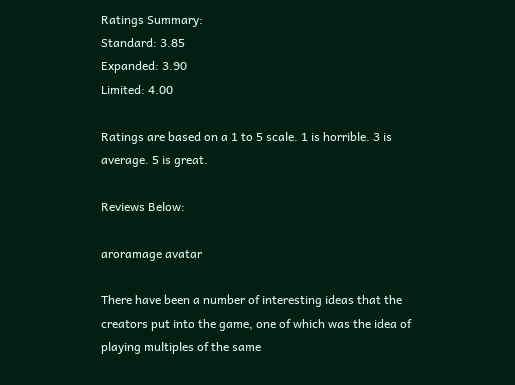Ratings Summary:
Standard: 3.85
Expanded: 3.90
Limited: 4.00

Ratings are based on a 1 to 5 scale. 1 is horrible. 3 is average. 5 is great.

Reviews Below:

aroramage avatar

There have been a number of interesting ideas that the creators put into the game, one of which was the idea of playing multiples of the same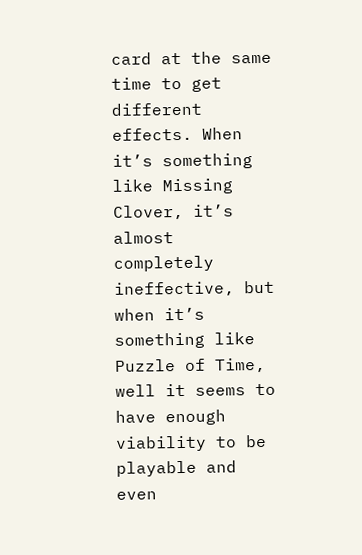card at the same time to get different effects. When it’s something like Missing Clover, it’s almost completely ineffective, but when it’s something like Puzzle of Time, well it seems to have enough viability to be playable and even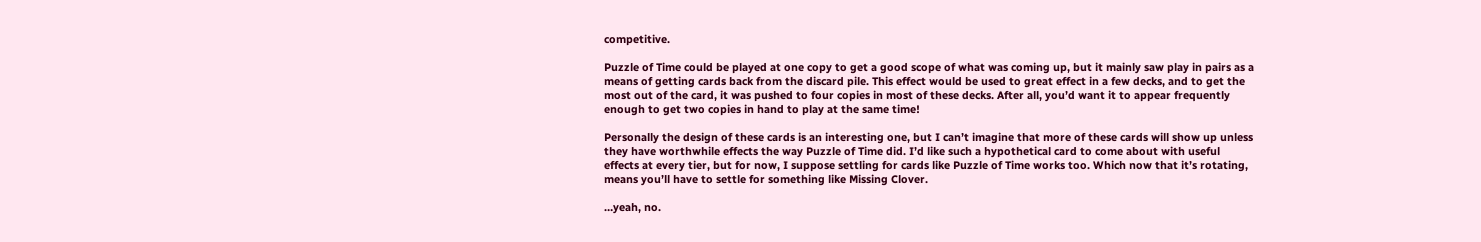competitive.

Puzzle of Time could be played at one copy to get a good scope of what was coming up, but it mainly saw play in pairs as a means of getting cards back from the discard pile. This effect would be used to great effect in a few decks, and to get the most out of the card, it was pushed to four copies in most of these decks. After all, you’d want it to appear frequently enough to get two copies in hand to play at the same time!

Personally the design of these cards is an interesting one, but I can’t imagine that more of these cards will show up unless they have worthwhile effects the way Puzzle of Time did. I’d like such a hypothetical card to come about with useful effects at every tier, but for now, I suppose settling for cards like Puzzle of Time works too. Which now that it’s rotating, means you’ll have to settle for something like Missing Clover.

…yeah, no.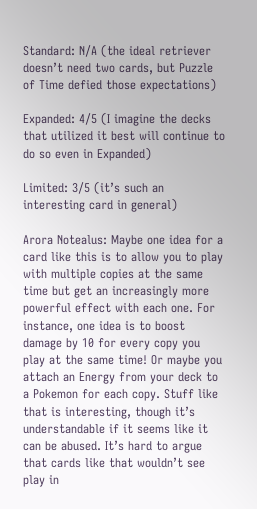Standard: N/A (the ideal retriever doesn’t need two cards, but Puzzle of Time defied those expectations)

Expanded: 4/5 (I imagine the decks that utilized it best will continue to do so even in Expanded)

Limited: 3/5 (it’s such an interesting card in general)

Arora Notealus: Maybe one idea for a card like this is to allow you to play with multiple copies at the same time but get an increasingly more powerful effect with each one. For instance, one idea is to boost damage by 10 for every copy you play at the same time! Or maybe you attach an Energy from your deck to a Pokemon for each copy. Stuff like that is interesting, though it’s understandable if it seems like it can be abused. It’s hard to argue that cards like that wouldn’t see play in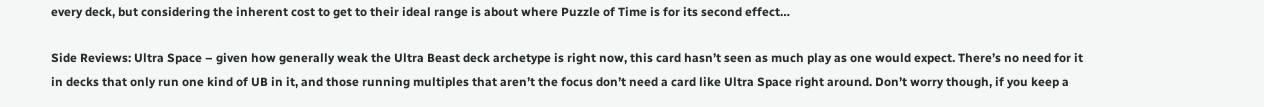every deck, but considering the inherent cost to get to their ideal range is about where Puzzle of Time is for its second effect…

Side Reviews: Ultra Space – given how generally weak the Ultra Beast deck archetype is right now, this card hasn’t seen as much play as one would expect. There’s no need for it in decks that only run one kind of UB in it, and those running multiples that aren’t the focus don’t need a card like Ultra Space right around. Don’t worry though, if you keep a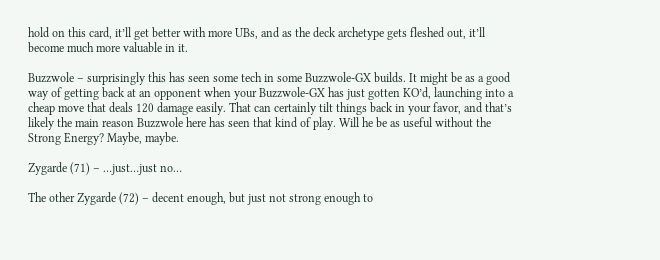hold on this card, it’ll get better with more UBs, and as the deck archetype gets fleshed out, it’ll become much more valuable in it.

Buzzwole – surprisingly this has seen some tech in some Buzzwole-GX builds. It might be as a good way of getting back at an opponent when your Buzzwole-GX has just gotten KO’d, launching into a cheap move that deals 120 damage easily. That can certainly tilt things back in your favor, and that’s likely the main reason Buzzwole here has seen that kind of play. Will he be as useful without the Strong Energy? Maybe, maybe.

Zygarde (71) – …just…just no…

The other Zygarde (72) – decent enough, but just not strong enough to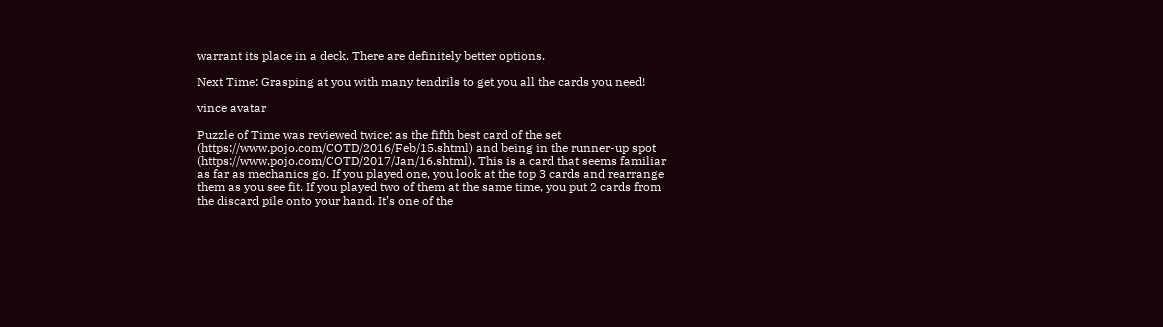warrant its place in a deck. There are definitely better options.

Next Time: Grasping at you with many tendrils to get you all the cards you need!

vince avatar

Puzzle of Time was reviewed twice: as the fifth best card of the set (https://www.pojo.com/COTD/2016/Feb/15.shtml) and being in the runner-up spot (https://www.pojo.com/COTD/2017/Jan/16.shtml). This is a card that seems familiar as far as mechanics go. If you played one, you look at the top 3 cards and rearrange them as you see fit. If you played two of them at the same time, you put 2 cards from the discard pile onto your hand. It’s one of the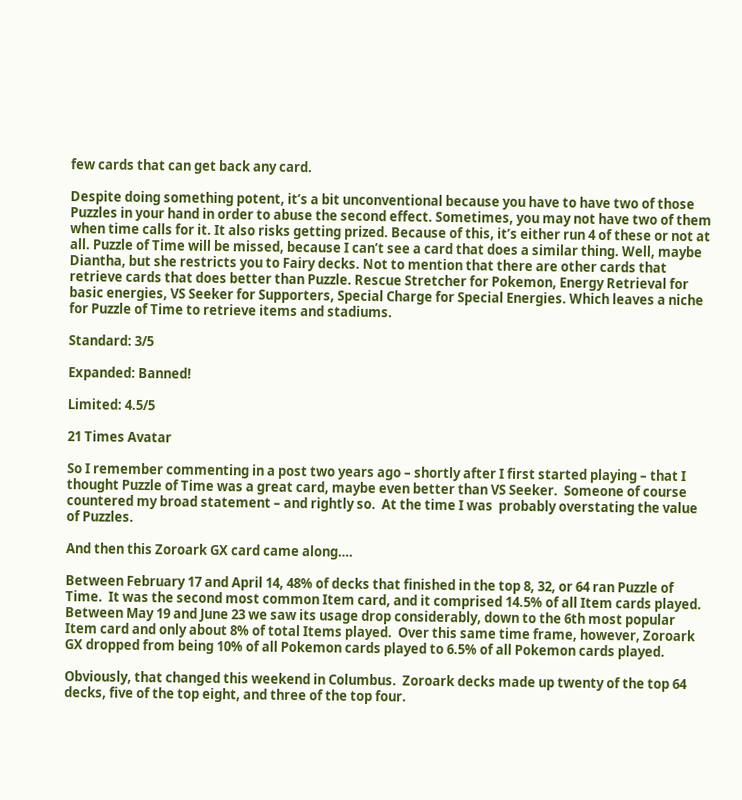few cards that can get back any card.

Despite doing something potent, it’s a bit unconventional because you have to have two of those Puzzles in your hand in order to abuse the second effect. Sometimes, you may not have two of them when time calls for it. It also risks getting prized. Because of this, it’s either run 4 of these or not at all. Puzzle of Time will be missed, because I can’t see a card that does a similar thing. Well, maybe Diantha, but she restricts you to Fairy decks. Not to mention that there are other cards that retrieve cards that does better than Puzzle. Rescue Stretcher for Pokemon, Energy Retrieval for basic energies, VS Seeker for Supporters, Special Charge for Special Energies. Which leaves a niche for Puzzle of Time to retrieve items and stadiums.

Standard: 3/5

Expanded: Banned!

Limited: 4.5/5

21 Times Avatar

So I remember commenting in a post two years ago – shortly after I first started playing – that I thought Puzzle of Time was a great card, maybe even better than VS Seeker.  Someone of course countered my broad statement – and rightly so.  At the time I was  probably overstating the value of Puzzles.

And then this Zoroark GX card came along….

Between February 17 and April 14, 48% of decks that finished in the top 8, 32, or 64 ran Puzzle of Time.  It was the second most common Item card, and it comprised 14.5% of all Item cards played.  Between May 19 and June 23 we saw its usage drop considerably, down to the 6th most popular Item card and only about 8% of total Items played.  Over this same time frame, however, Zoroark GX dropped from being 10% of all Pokemon cards played to 6.5% of all Pokemon cards played.

Obviously, that changed this weekend in Columbus.  Zoroark decks made up twenty of the top 64 decks, five of the top eight, and three of the top four.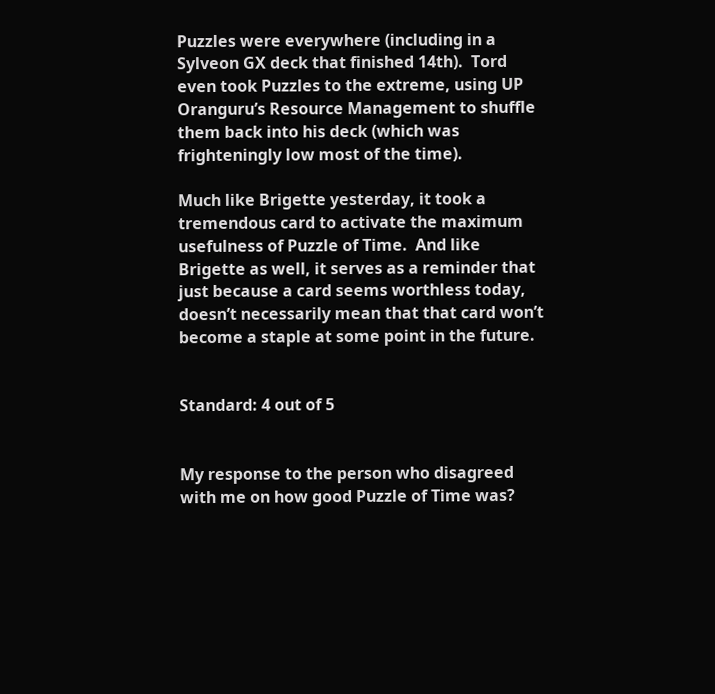Puzzles were everywhere (including in a Sylveon GX deck that finished 14th).  Tord even took Puzzles to the extreme, using UP Oranguru’s Resource Management to shuffle them back into his deck (which was frighteningly low most of the time).

Much like Brigette yesterday, it took a tremendous card to activate the maximum usefulness of Puzzle of Time.  And like Brigette as well, it serves as a reminder that just because a card seems worthless today, doesn’t necessarily mean that that card won’t become a staple at some point in the future.


Standard: 4 out of 5


My response to the person who disagreed with me on how good Puzzle of Time was?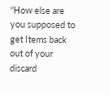“How else are you supposed to get Items back out of your discard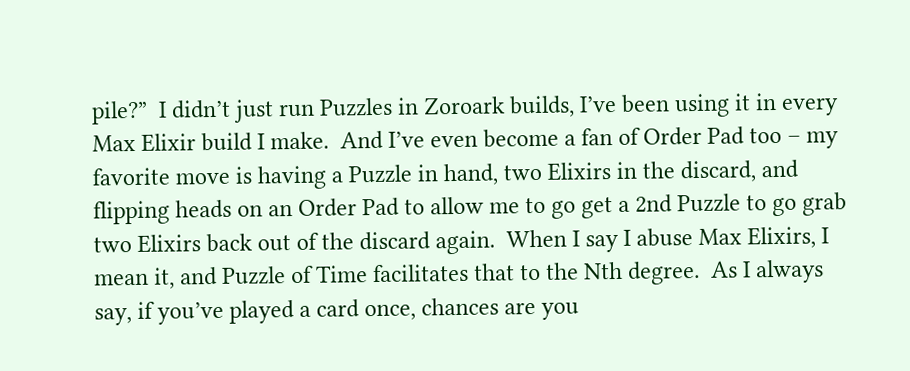pile?”  I didn’t just run Puzzles in Zoroark builds, I’ve been using it in every Max Elixir build I make.  And I’ve even become a fan of Order Pad too – my favorite move is having a Puzzle in hand, two Elixirs in the discard, and flipping heads on an Order Pad to allow me to go get a 2nd Puzzle to go grab two Elixirs back out of the discard again.  When I say I abuse Max Elixirs, I mean it, and Puzzle of Time facilitates that to the Nth degree.  As I always say, if you’ve played a card once, chances are you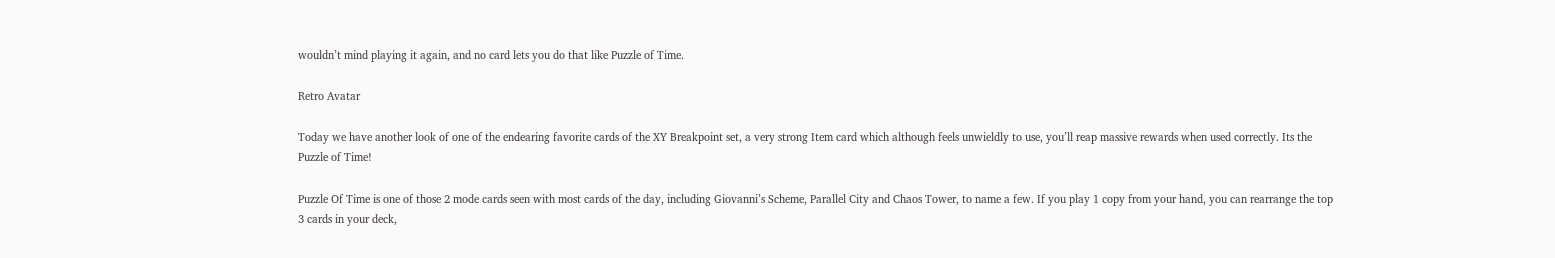wouldn’t mind playing it again, and no card lets you do that like Puzzle of Time.

Retro Avatar

Today we have another look of one of the endearing favorite cards of the XY Breakpoint set, a very strong Item card which although feels unwieldly to use, you’ll reap massive rewards when used correctly. Its the Puzzle of Time!

Puzzle Of Time is one of those 2 mode cards seen with most cards of the day, including Giovanni’s Scheme, Parallel City and Chaos Tower, to name a few. If you play 1 copy from your hand, you can rearrange the top 3 cards in your deck,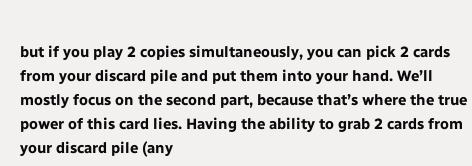but if you play 2 copies simultaneously, you can pick 2 cards from your discard pile and put them into your hand. We’ll mostly focus on the second part, because that’s where the true power of this card lies. Having the ability to grab 2 cards from your discard pile (any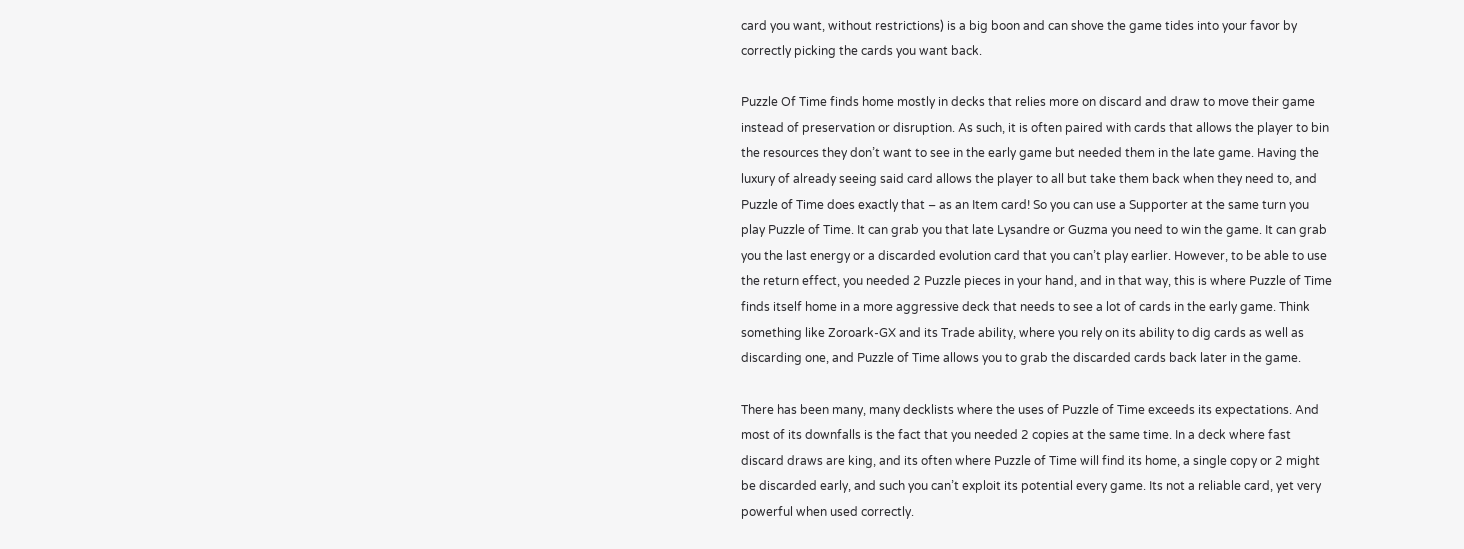card you want, without restrictions) is a big boon and can shove the game tides into your favor by correctly picking the cards you want back.

Puzzle Of Time finds home mostly in decks that relies more on discard and draw to move their game instead of preservation or disruption. As such, it is often paired with cards that allows the player to bin the resources they don’t want to see in the early game but needed them in the late game. Having the luxury of already seeing said card allows the player to all but take them back when they need to, and Puzzle of Time does exactly that – as an Item card! So you can use a Supporter at the same turn you play Puzzle of Time. It can grab you that late Lysandre or Guzma you need to win the game. It can grab you the last energy or a discarded evolution card that you can’t play earlier. However, to be able to use the return effect, you needed 2 Puzzle pieces in your hand, and in that way, this is where Puzzle of Time finds itself home in a more aggressive deck that needs to see a lot of cards in the early game. Think something like Zoroark-GX and its Trade ability, where you rely on its ability to dig cards as well as discarding one, and Puzzle of Time allows you to grab the discarded cards back later in the game.

There has been many, many decklists where the uses of Puzzle of Time exceeds its expectations. And most of its downfalls is the fact that you needed 2 copies at the same time. In a deck where fast discard draws are king, and its often where Puzzle of Time will find its home, a single copy or 2 might be discarded early, and such you can’t exploit its potential every game. Its not a reliable card, yet very powerful when used correctly.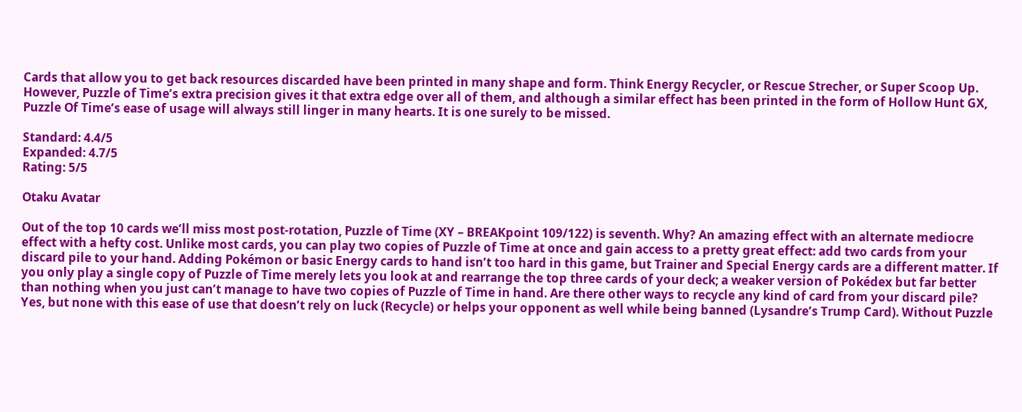Cards that allow you to get back resources discarded have been printed in many shape and form. Think Energy Recycler, or Rescue Strecher, or Super Scoop Up. However, Puzzle of Time’s extra precision gives it that extra edge over all of them, and although a similar effect has been printed in the form of Hollow Hunt GX, Puzzle Of Time’s ease of usage will always still linger in many hearts. It is one surely to be missed.

Standard: 4.4/5
Expanded: 4.7/5
Rating: 5/5

Otaku Avatar

Out of the top 10 cards we’ll miss most post-rotation, Puzzle of Time (XY – BREAKpoint 109/122) is seventh. Why? An amazing effect with an alternate mediocre effect with a hefty cost. Unlike most cards, you can play two copies of Puzzle of Time at once and gain access to a pretty great effect: add two cards from your discard pile to your hand. Adding Pokémon or basic Energy cards to hand isn’t too hard in this game, but Trainer and Special Energy cards are a different matter. If you only play a single copy of Puzzle of Time merely lets you look at and rearrange the top three cards of your deck; a weaker version of Pokédex but far better than nothing when you just can’t manage to have two copies of Puzzle of Time in hand. Are there other ways to recycle any kind of card from your discard pile? Yes, but none with this ease of use that doesn’t rely on luck (Recycle) or helps your opponent as well while being banned (Lysandre’s Trump Card). Without Puzzle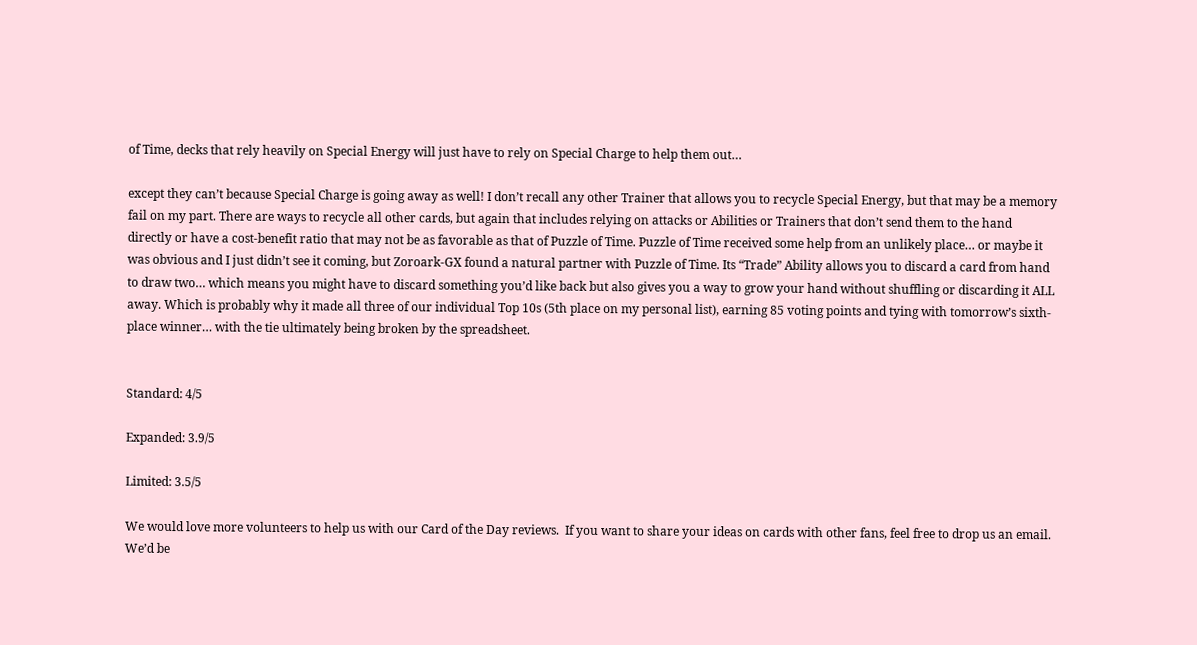of Time, decks that rely heavily on Special Energy will just have to rely on Special Charge to help them out…

except they can’t because Special Charge is going away as well! I don’t recall any other Trainer that allows you to recycle Special Energy, but that may be a memory fail on my part. There are ways to recycle all other cards, but again that includes relying on attacks or Abilities or Trainers that don’t send them to the hand directly or have a cost-benefit ratio that may not be as favorable as that of Puzzle of Time. Puzzle of Time received some help from an unlikely place… or maybe it was obvious and I just didn’t see it coming, but Zoroark-GX found a natural partner with Puzzle of Time. Its “Trade” Ability allows you to discard a card from hand to draw two… which means you might have to discard something you’d like back but also gives you a way to grow your hand without shuffling or discarding it ALL away. Which is probably why it made all three of our individual Top 10s (5th place on my personal list), earning 85 voting points and tying with tomorrow’s sixth-place winner… with the tie ultimately being broken by the spreadsheet.


Standard: 4/5

Expanded: 3.9/5

Limited: 3.5/5

We would love more volunteers to help us with our Card of the Day reviews.  If you want to share your ideas on cards with other fans, feel free to drop us an email.  We’d be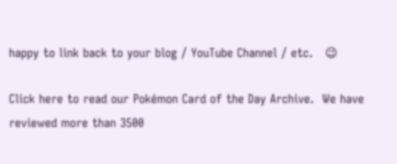happy to link back to your blog / YouTube Channel / etc.   😉

Click here to read our Pokémon Card of the Day Archive.  We have reviewed more than 3500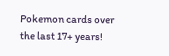Pokemon cards over the last 17+ years!